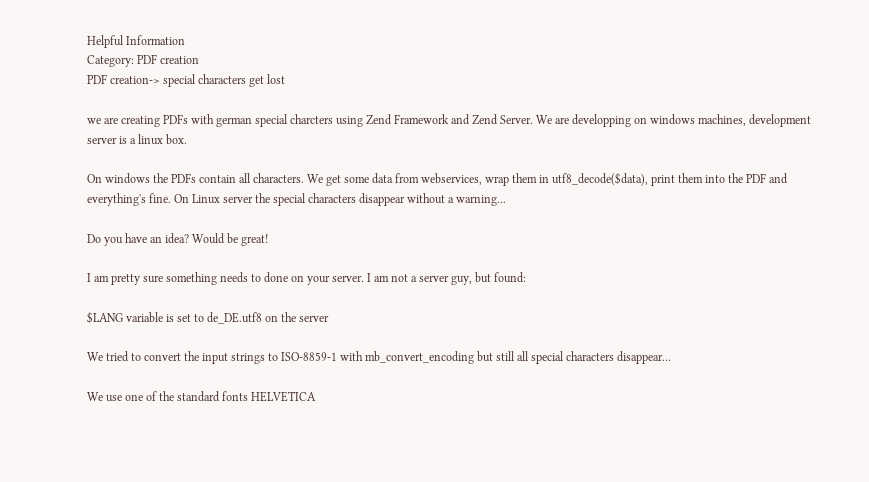Helpful Information
Category: PDF creation
PDF creation-> special characters get lost

we are creating PDFs with german special charcters using Zend Framework and Zend Server. We are developping on windows machines, development server is a linux box.

On windows the PDFs contain all characters. We get some data from webservices, wrap them in utf8_decode($data), print them into the PDF and everything's fine. On Linux server the special characters disappear without a warning...

Do you have an idea? Would be great!

I am pretty sure something needs to done on your server. I am not a server guy, but found:

$LANG variable is set to de_DE.utf8 on the server

We tried to convert the input strings to ISO-8859-1 with mb_convert_encoding but still all special characters disappear...

We use one of the standard fonts HELVETICA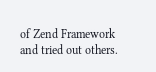of Zend Framework and tried out others.